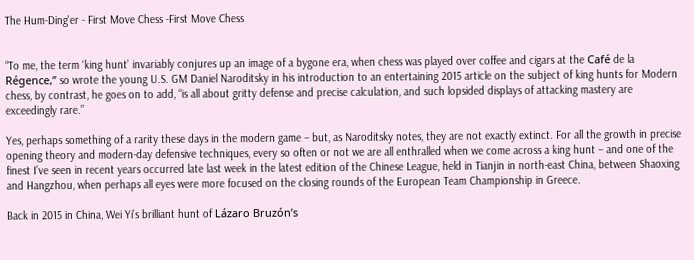The Hum-Ding'er - First Move Chess -First Move Chess


“To me, the term ‘king hunt’ invariably conjures up an image of a bygone era, when chess was played over coffee and cigars at the Café de la Régence,” so wrote the young U.S. GM Daniel Naroditsky in his introduction to an entertaining 2015 article on the subject of king hunts for Modern chess, by contrast, he goes on to add, “is all about gritty defense and precise calculation, and such lopsided displays of attacking mastery are exceedingly rare.”

Yes, perhaps something of a rarity these days in the modern game – but, as Naroditsky notes, they are not exactly extinct. For all the growth in precise opening theory and modern-day defensive techniques, every so often or not we are all enthralled when we come across a king hunt – and one of the finest I’ve seen in recent years occurred late last week in the latest edition of the Chinese League, held in Tianjin in north-east China, between Shaoxing and Hangzhou, when perhaps all eyes were more focused on the closing rounds of the European Team Championship in Greece.

Back in 2015 in China, Wei Yi’s brilliant hunt of Lázaro Bruzón’s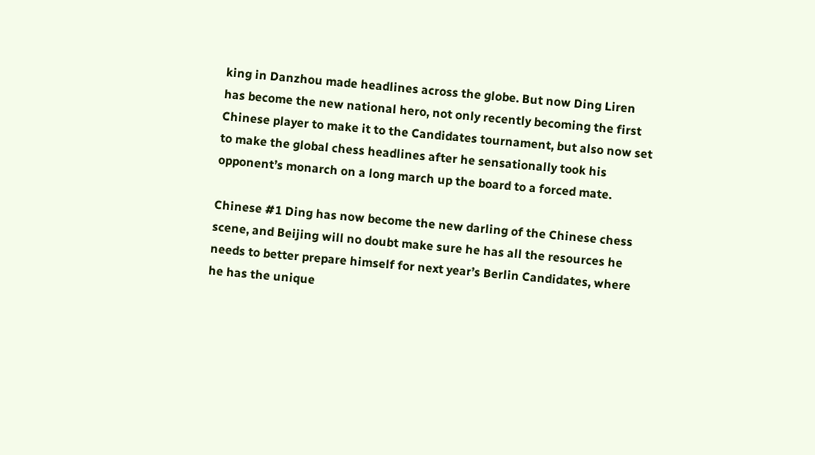king in Danzhou made headlines across the globe. But now Ding Liren has become the new national hero, not only recently becoming the first Chinese player to make it to the Candidates tournament, but also now set to make the global chess headlines after he sensationally took his opponent’s monarch on a long march up the board to a forced mate.

Chinese #1 Ding has now become the new darling of the Chinese chess scene, and Beijing will no doubt make sure he has all the resources he needs to better prepare himself for next year’s Berlin Candidates, where he has the unique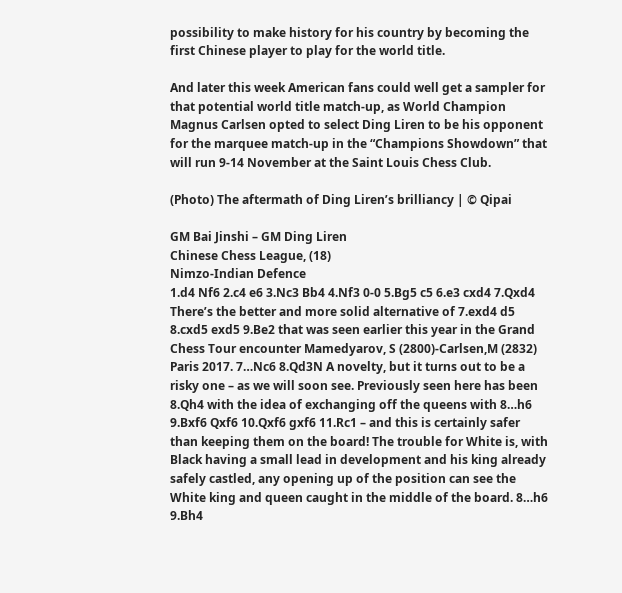possibility to make history for his country by becoming the first Chinese player to play for the world title.

And later this week American fans could well get a sampler for that potential world title match-up, as World Champion Magnus Carlsen opted to select Ding Liren to be his opponent for the marquee match-up in the “Champions Showdown” that will run 9-14 November at the Saint Louis Chess Club.

(Photo) The aftermath of Ding Liren’s brilliancy | © Qipai

GM Bai Jinshi – GM Ding Liren
Chinese Chess League, (18)
Nimzo-Indian Defence
1.d4 Nf6 2.c4 e6 3.Nc3 Bb4 4.Nf3 0-0 5.Bg5 c5 6.e3 cxd4 7.Qxd4 There’s the better and more solid alternative of 7.exd4 d5 8.cxd5 exd5 9.Be2 that was seen earlier this year in the Grand Chess Tour encounter Mamedyarov, S (2800)-Carlsen,M (2832) Paris 2017. 7…Nc6 8.Qd3N A novelty, but it turns out to be a risky one – as we will soon see. Previously seen here has been 8.Qh4 with the idea of exchanging off the queens with 8…h6 9.Bxf6 Qxf6 10.Qxf6 gxf6 11.Rc1 – and this is certainly safer than keeping them on the board! The trouble for White is, with Black having a small lead in development and his king already safely castled, any opening up of the position can see the White king and queen caught in the middle of the board. 8…h6 9.Bh4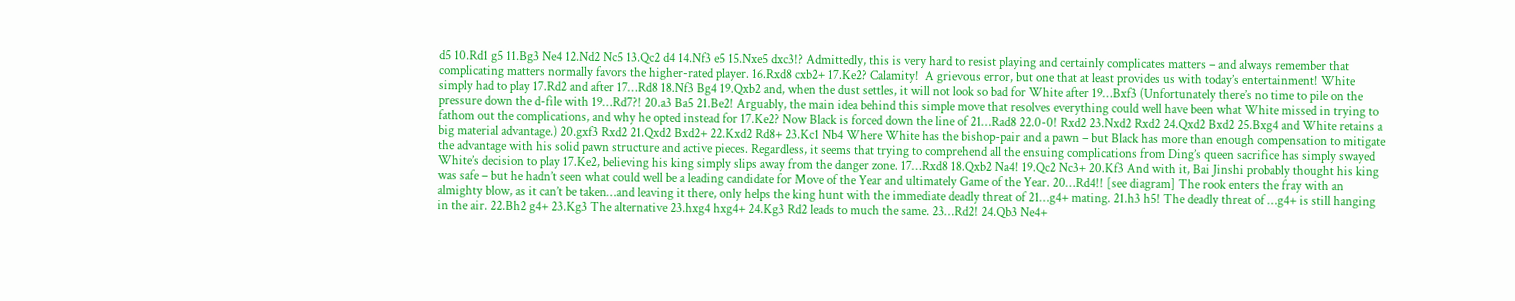d5 10.Rd1 g5 11.Bg3 Ne4 12.Nd2 Nc5 13.Qc2 d4 14.Nf3 e5 15.Nxe5 dxc3!? Admittedly, this is very hard to resist playing and certainly complicates matters – and always remember that complicating matters normally favors the higher-rated player. 16.Rxd8 cxb2+ 17.Ke2? Calamity!  A grievous error, but one that at least provides us with today’s entertainment! White simply had to play 17.Rd2 and after 17…Rd8 18.Nf3 Bg4 19.Qxb2 and, when the dust settles, it will not look so bad for White after 19…Bxf3 (Unfortunately there’s no time to pile on the pressure down the d-file with 19…Rd7?! 20.a3 Ba5 21.Be2! Arguably, the main idea behind this simple move that resolves everything could well have been what White missed in trying to fathom out the complications, and why he opted instead for 17.Ke2? Now Black is forced down the line of 21…Rad8 22.0-0! Rxd2 23.Nxd2 Rxd2 24.Qxd2 Bxd2 25.Bxg4 and White retains a big material advantage.) 20.gxf3 Rxd2 21.Qxd2 Bxd2+ 22.Kxd2 Rd8+ 23.Kc1 Nb4 Where White has the bishop-pair and a pawn – but Black has more than enough compensation to mitigate the advantage with his solid pawn structure and active pieces. Regardless, it seems that trying to comprehend all the ensuing complications from Ding’s queen sacrifice has simply swayed White’s decision to play 17.Ke2, believing his king simply slips away from the danger zone. 17…Rxd8 18.Qxb2 Na4! 19.Qc2 Nc3+ 20.Kf3 And with it, Bai Jinshi probably thought his king was safe – but he hadn’t seen what could well be a leading candidate for Move of the Year and ultimately Game of the Year. 20…Rd4!! [see diagram] The rook enters the fray with an almighty blow, as it can’t be taken…and leaving it there, only helps the king hunt with the immediate deadly threat of 21…g4+ mating. 21.h3 h5! The deadly threat of …g4+ is still hanging in the air. 22.Bh2 g4+ 23.Kg3 The alternative 23.hxg4 hxg4+ 24.Kg3 Rd2 leads to much the same. 23…Rd2! 24.Qb3 Ne4+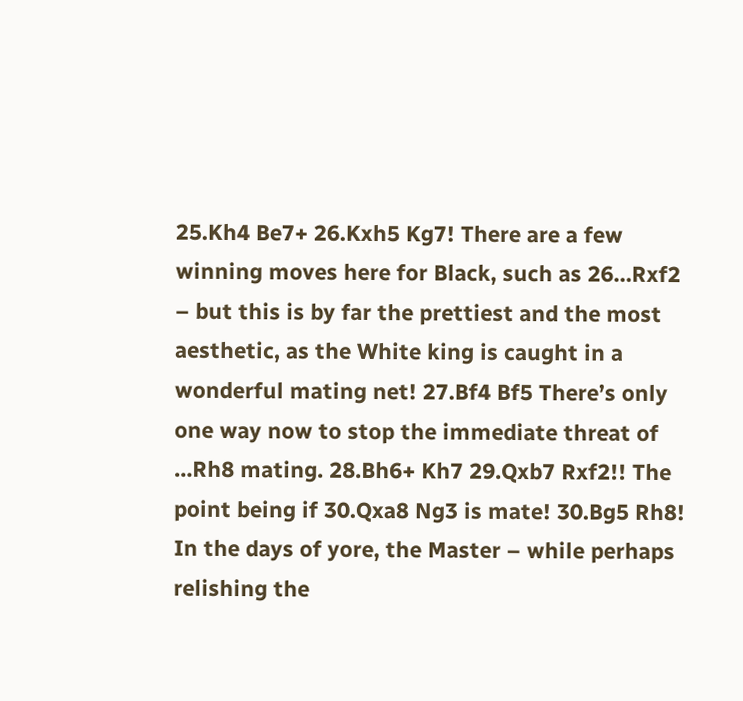25.Kh4 Be7+ 26.Kxh5 Kg7! There are a few winning moves here for Black, such as 26…Rxf2 – but this is by far the prettiest and the most aesthetic, as the White king is caught in a wonderful mating net! 27.Bf4 Bf5 There’s only one way now to stop the immediate threat of …Rh8 mating. 28.Bh6+ Kh7 29.Qxb7 Rxf2!! The point being if 30.Qxa8 Ng3 is mate! 30.Bg5 Rh8! In the days of yore, the Master – while perhaps relishing the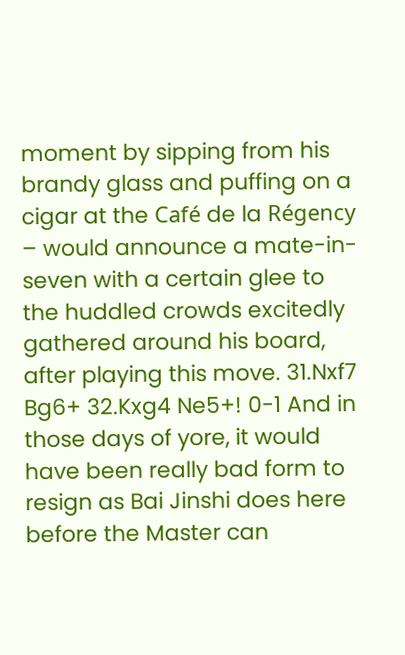moment by sipping from his brandy glass and puffing on a cigar at the Café de la Régency – would announce a mate-in-seven with a certain glee to the huddled crowds excitedly gathered around his board, after playing this move. 31.Nxf7 Bg6+ 32.Kxg4 Ne5+! 0-1 And in those days of yore, it would have been really bad form to resign as Bai Jinshi does here before the Master can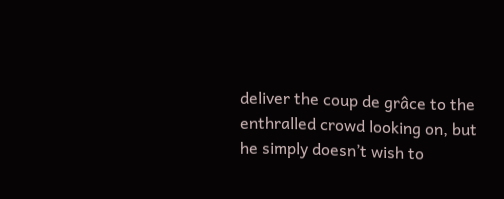deliver the coup de grâce to the enthralled crowd looking on, but he simply doesn’t wish to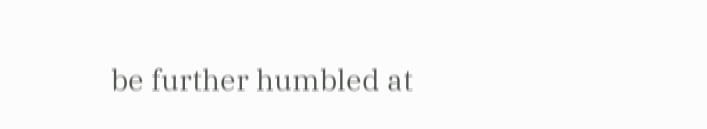be further humbled at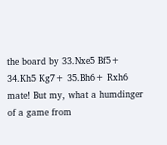the board by 33.Nxe5 Bf5+ 34.Kh5 Kg7+ 35.Bh6+ Rxh6 mate! But my, what a humdinger of a game from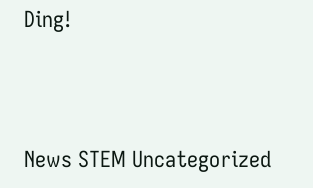Ding!



News STEM Uncategorized